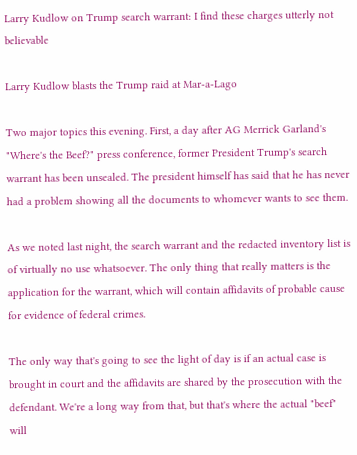Larry Kudlow on Trump search warrant: I find these charges utterly not believable

Larry Kudlow blasts the Trump raid at Mar-a-Lago

Two major topics this evening. First, a day after AG Merrick Garland's "Where's the Beef?" press conference, former President Trump's search warrant has been unsealed. The president himself has said that he has never had a problem showing all the documents to whomever wants to see them.

As we noted last night, the search warrant and the redacted inventory list is of virtually no use whatsoever. The only thing that really matters is the application for the warrant, which will contain affidavits of probable cause for evidence of federal crimes.

The only way that's going to see the light of day is if an actual case is brought in court and the affidavits are shared by the prosecution with the defendant. We're a long way from that, but that's where the actual "beef" will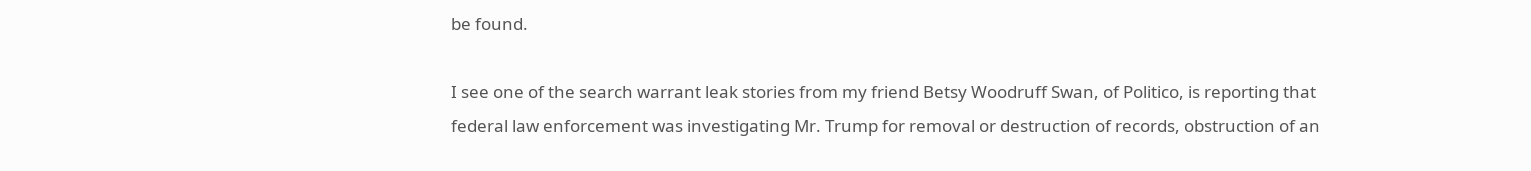be found.

I see one of the search warrant leak stories from my friend Betsy Woodruff Swan, of Politico, is reporting that federal law enforcement was investigating Mr. Trump for removal or destruction of records, obstruction of an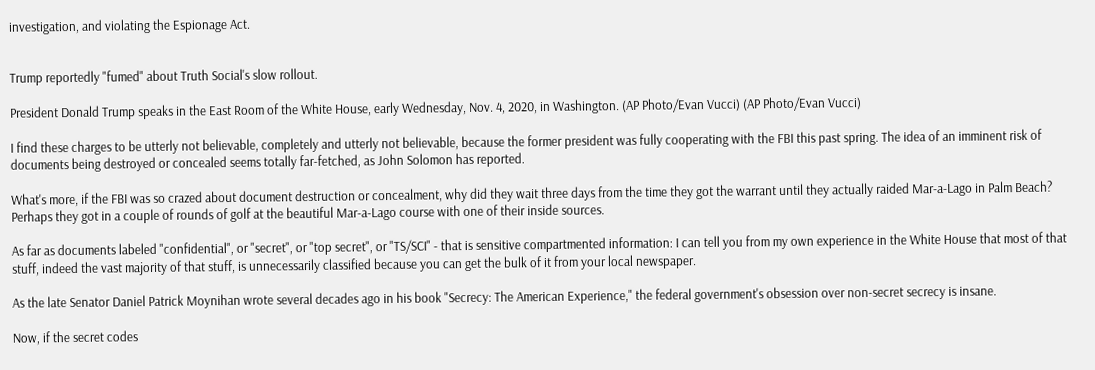investigation, and violating the Espionage Act.


Trump reportedly "fumed" about Truth Social's slow rollout.

President Donald Trump speaks in the East Room of the White House, early Wednesday, Nov. 4, 2020, in Washington. (AP Photo/Evan Vucci) (AP Photo/Evan Vucci)

I find these charges to be utterly not believable, completely and utterly not believable, because the former president was fully cooperating with the FBI this past spring. The idea of an imminent risk of documents being destroyed or concealed seems totally far-fetched, as John Solomon has reported.

What's more, if the FBI was so crazed about document destruction or concealment, why did they wait three days from the time they got the warrant until they actually raided Mar-a-Lago in Palm Beach? Perhaps they got in a couple of rounds of golf at the beautiful Mar-a-Lago course with one of their inside sources.

As far as documents labeled "confidential", or "secret", or "top secret", or "TS/SCI" - that is sensitive compartmented information: I can tell you from my own experience in the White House that most of that stuff, indeed the vast majority of that stuff, is unnecessarily classified because you can get the bulk of it from your local newspaper.

As the late Senator Daniel Patrick Moynihan wrote several decades ago in his book "Secrecy: The American Experience," the federal government's obsession over non-secret secrecy is insane.

Now, if the secret codes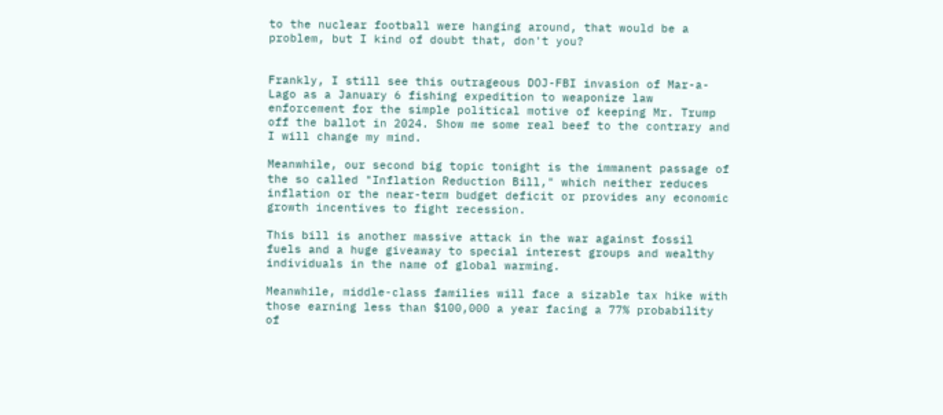to the nuclear football were hanging around, that would be a problem, but I kind of doubt that, don't you?


Frankly, I still see this outrageous DOJ-FBI invasion of Mar-a-Lago as a January 6 fishing expedition to weaponize law enforcement for the simple political motive of keeping Mr. Trump off the ballot in 2024. Show me some real beef to the contrary and I will change my mind.

Meanwhile, our second big topic tonight is the immanent passage of the so called "Inflation Reduction Bill," which neither reduces inflation or the near-term budget deficit or provides any economic growth incentives to fight recession.

This bill is another massive attack in the war against fossil fuels and a huge giveaway to special interest groups and wealthy individuals in the name of global warming.

Meanwhile, middle-class families will face a sizable tax hike with those earning less than $100,000 a year facing a 77% probability of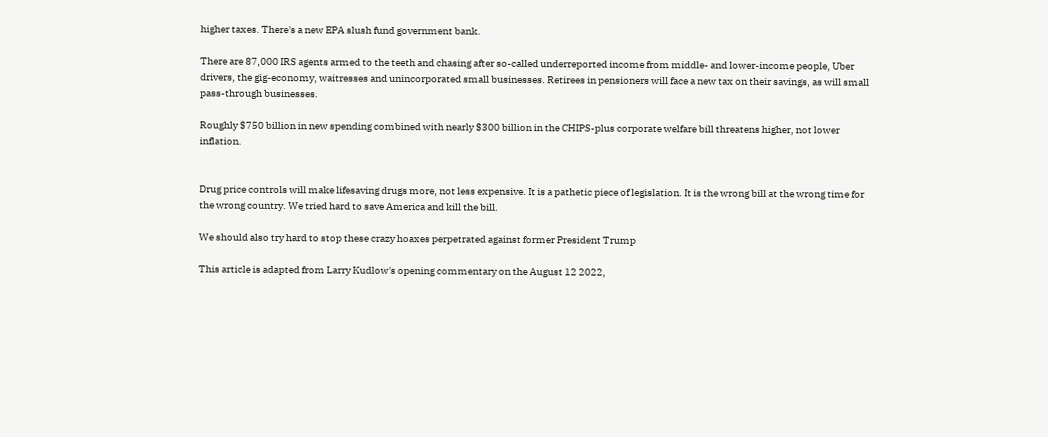higher taxes. There's a new EPA slush fund government bank.

There are 87,000 IRS agents armed to the teeth and chasing after so-called underreported income from middle- and lower-income people, Uber drivers, the gig-economy, waitresses and unincorporated small businesses. Retirees in pensioners will face a new tax on their savings, as will small pass-through businesses.

Roughly $750 billion in new spending combined with nearly $300 billion in the CHIPS-plus corporate welfare bill threatens higher, not lower inflation.


Drug price controls will make lifesaving drugs more, not less expensive. It is a pathetic piece of legislation. It is the wrong bill at the wrong time for the wrong country. We tried hard to save America and kill the bill.

We should also try hard to stop these crazy hoaxes perpetrated against former President Trump

This article is adapted from Larry Kudlow's opening commentary on the August 12 2022,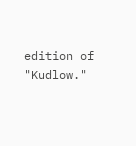edition of "Kudlow."